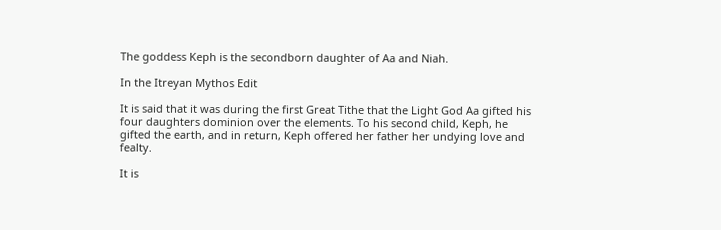The goddess Keph is the secondborn daughter of Aa and Niah.

In the Itreyan Mythos Edit

It is said that it was during the first Great Tithe that the Light God Aa gifted his four daughters dominion over the elements. To his second child, Keph, he gifted the earth, and in return, Keph offered her father her undying love and fealty.

It is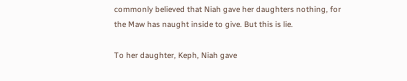commonly believed that Niah gave her daughters nothing, for the Maw has naught inside to give. But this is lie.

To her daughter, Keph, Niah gave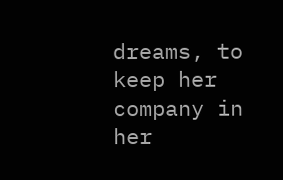dreams, to keep her company in her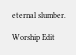eternal slumber.

Worship Edit